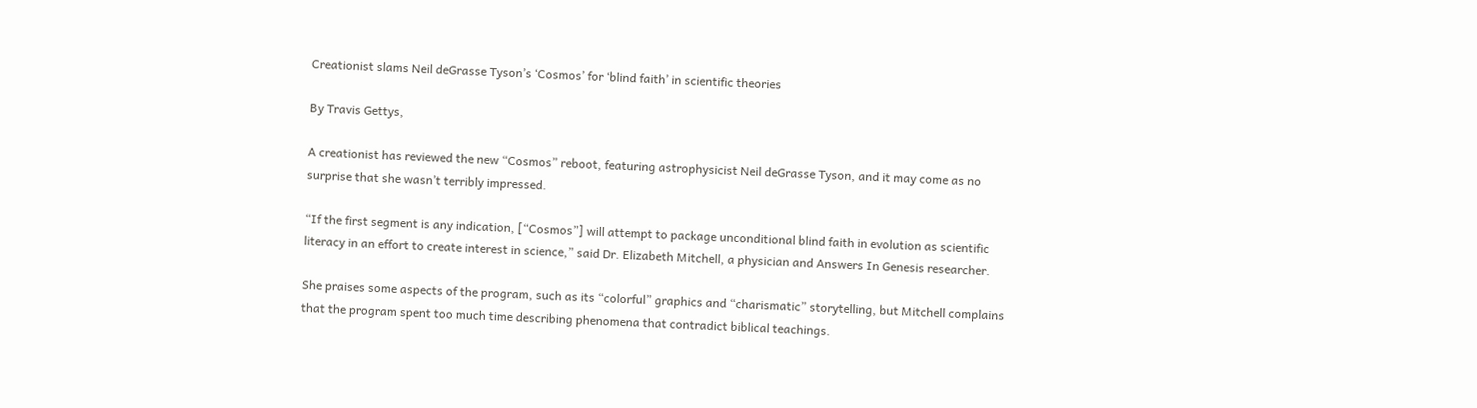Creationist slams Neil deGrasse Tyson’s ‘Cosmos’ for ‘blind faith’ in scientific theories

By Travis Gettys,

A creationist has reviewed the new “Cosmos” reboot, featuring astrophysicist Neil deGrasse Tyson, and it may come as no surprise that she wasn’t terribly impressed.

“If the first segment is any indication, [“Cosmos”] will attempt to package unconditional blind faith in evolution as scientific literacy in an effort to create interest in science,” said Dr. Elizabeth Mitchell, a physician and Answers In Genesis researcher.

She praises some aspects of the program, such as its “colorful” graphics and “charismatic” storytelling, but Mitchell complains that the program spent too much time describing phenomena that contradict biblical teachings.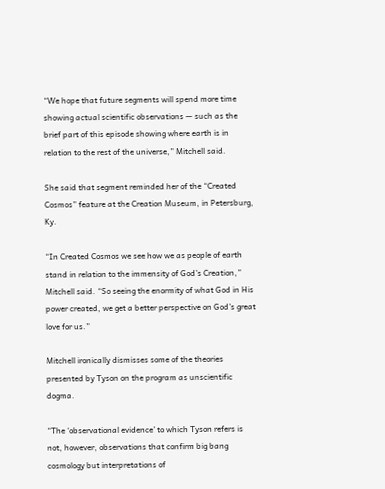“We hope that future segments will spend more time showing actual scientific observations — such as the brief part of this episode showing where earth is in relation to the rest of the universe,” Mitchell said.

She said that segment reminded her of the “Created Cosmos” feature at the Creation Museum, in Petersburg, Ky.

“In Created Cosmos we see how we as people of earth stand in relation to the immensity of God’s Creation,” Mitchell said. “So seeing the enormity of what God in His power created, we get a better perspective on God’s great love for us.”

Mitchell ironically dismisses some of the theories presented by Tyson on the program as unscientific dogma.

“The ‘observational evidence’ to which Tyson refers is not, however, observations that confirm big bang cosmology but interpretations of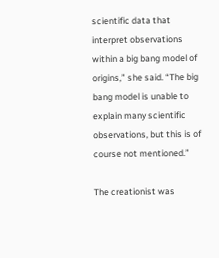scientific data that interpret observations within a big bang model of origins,” she said. “The big bang model is unable to explain many scientific observations, but this is of course not mentioned.”

The creationist was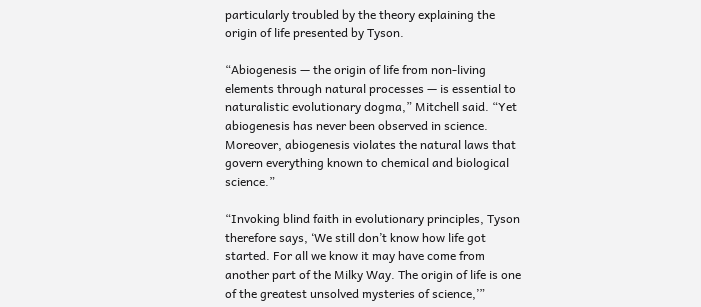particularly troubled by the theory explaining the origin of life presented by Tyson.

“Abiogenesis — the origin of life from non-living elements through natural processes — is essential to naturalistic evolutionary dogma,” Mitchell said. “Yet abiogenesis has never been observed in science. Moreover, abiogenesis violates the natural laws that govern everything known to chemical and biological science.”

“Invoking blind faith in evolutionary principles, Tyson therefore says, ‘We still don’t know how life got started. For all we know it may have come from another part of the Milky Way. The origin of life is one of the greatest unsolved mysteries of science,’”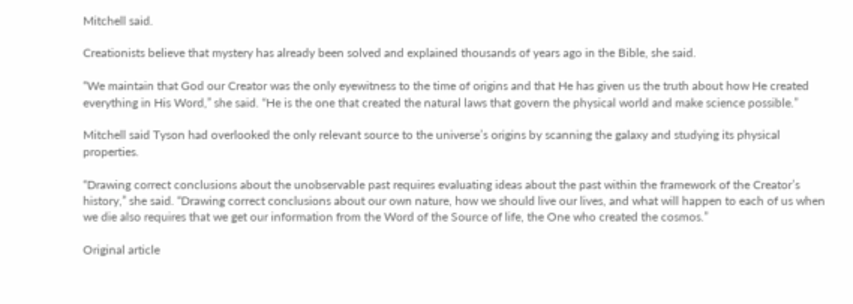Mitchell said.

Creationists believe that mystery has already been solved and explained thousands of years ago in the Bible, she said.

“We maintain that God our Creator was the only eyewitness to the time of origins and that He has given us the truth about how He created everything in His Word,” she said. “He is the one that created the natural laws that govern the physical world and make science possible.”

Mitchell said Tyson had overlooked the only relevant source to the universe’s origins by scanning the galaxy and studying its physical properties.

“Drawing correct conclusions about the unobservable past requires evaluating ideas about the past within the framework of the Creator’s history,” she said. “Drawing correct conclusions about our own nature, how we should live our lives, and what will happen to each of us when we die also requires that we get our information from the Word of the Source of life, the One who created the cosmos.”

Original article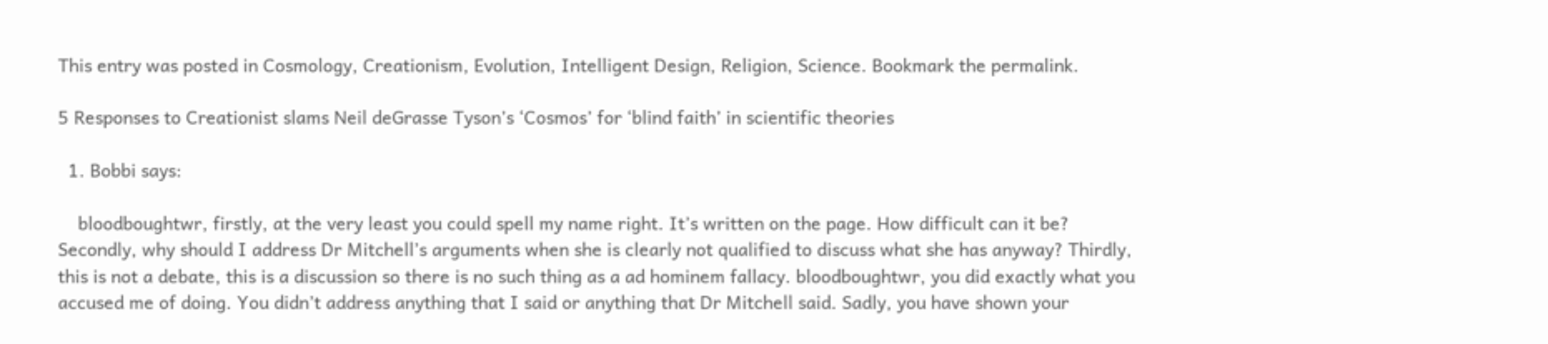This entry was posted in Cosmology, Creationism, Evolution, Intelligent Design, Religion, Science. Bookmark the permalink.

5 Responses to Creationist slams Neil deGrasse Tyson’s ‘Cosmos’ for ‘blind faith’ in scientific theories

  1. Bobbi says:

    bloodboughtwr, firstly, at the very least you could spell my name right. It’s written on the page. How difficult can it be? Secondly, why should I address Dr Mitchell’s arguments when she is clearly not qualified to discuss what she has anyway? Thirdly, this is not a debate, this is a discussion so there is no such thing as a ad hominem fallacy. bloodboughtwr, you did exactly what you accused me of doing. You didn’t address anything that I said or anything that Dr Mitchell said. Sadly, you have shown your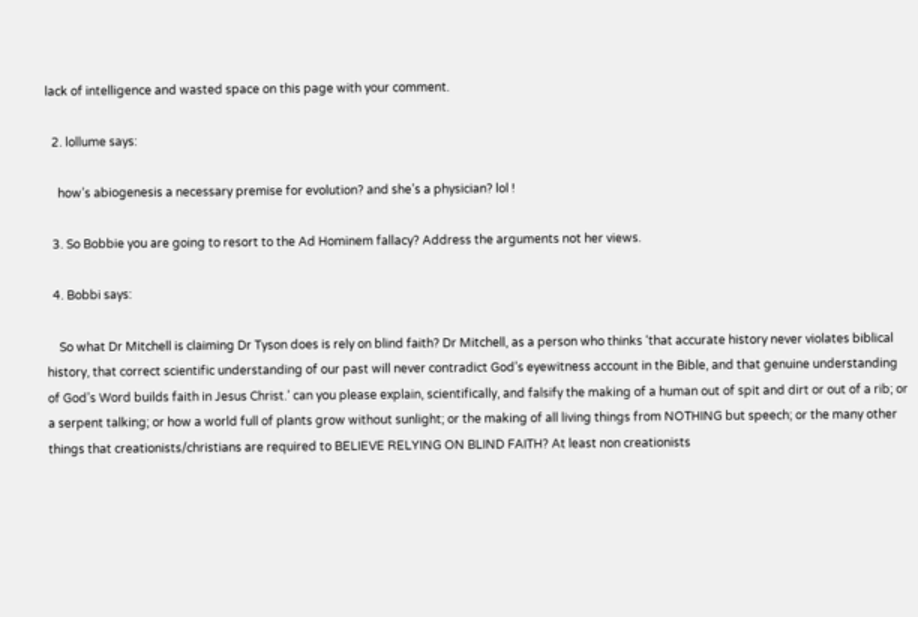lack of intelligence and wasted space on this page with your comment.

  2. lollume says:

    how’s abiogenesis a necessary premise for evolution? and she’s a physician? lol !

  3. So Bobbie you are going to resort to the Ad Hominem fallacy? Address the arguments not her views.

  4. Bobbi says:

    So what Dr Mitchell is claiming Dr Tyson does is rely on blind faith? Dr Mitchell, as a person who thinks ‘that accurate history never violates biblical history, that correct scientific understanding of our past will never contradict God’s eyewitness account in the Bible, and that genuine understanding of God’s Word builds faith in Jesus Christ.’ can you please explain, scientifically, and falsify the making of a human out of spit and dirt or out of a rib; or a serpent talking; or how a world full of plants grow without sunlight; or the making of all living things from NOTHING but speech; or the many other things that creationists/christians are required to BELIEVE RELYING ON BLIND FAITH? At least non creationists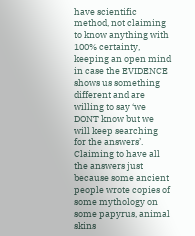have scientific method, not claiming to know anything with 100% certainty, keeping an open mind in case the EVIDENCE shows us something different and are willing to say ‘we DONT know but we will keep searching for the answers’. Claiming to have all the answers just because some ancient people wrote copies of some mythology on some papyrus, animal skins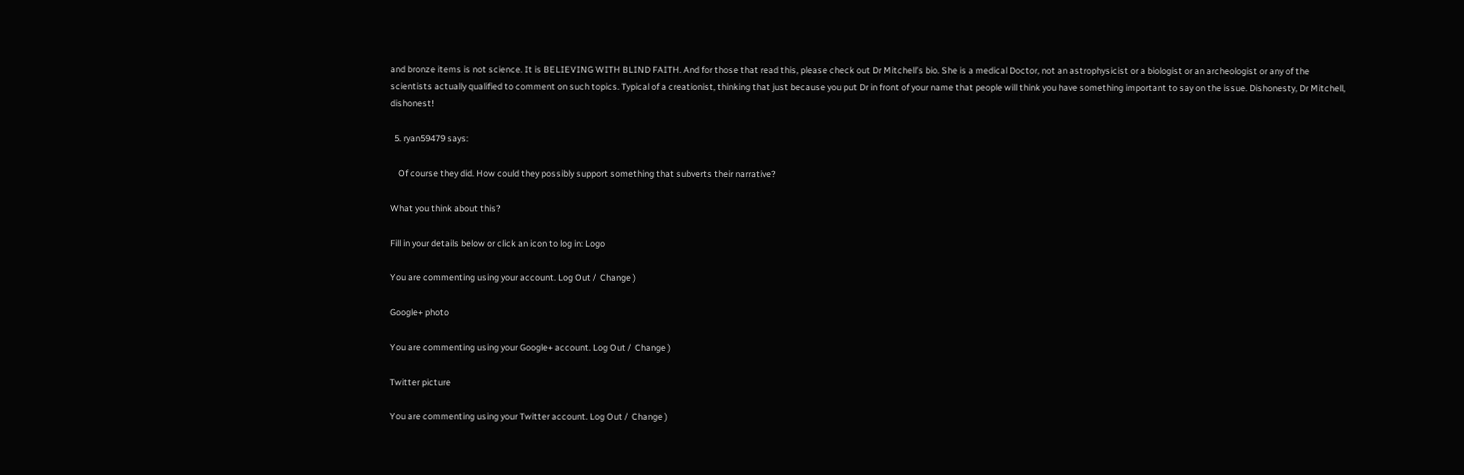and bronze items is not science. It is BELIEVING WITH BLIND FAITH. And for those that read this, please check out Dr Mitchell’s bio. She is a medical Doctor, not an astrophysicist or a biologist or an archeologist or any of the scientists actually qualified to comment on such topics. Typical of a creationist, thinking that just because you put Dr in front of your name that people will think you have something important to say on the issue. Dishonesty, Dr Mitchell, dishonest!

  5. ryan59479 says:

    Of course they did. How could they possibly support something that subverts their narrative?

What you think about this?

Fill in your details below or click an icon to log in: Logo

You are commenting using your account. Log Out /  Change )

Google+ photo

You are commenting using your Google+ account. Log Out /  Change )

Twitter picture

You are commenting using your Twitter account. Log Out /  Change )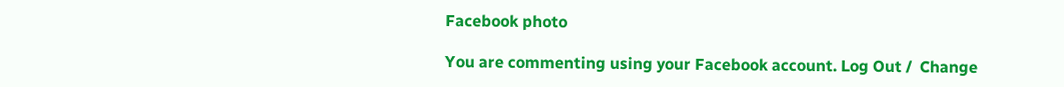Facebook photo

You are commenting using your Facebook account. Log Out /  Change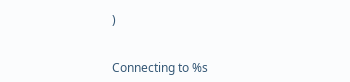)


Connecting to %s